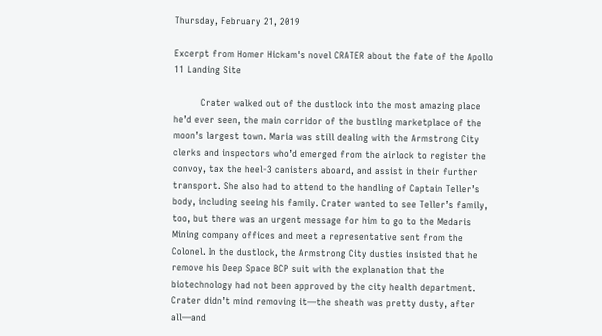Thursday, February 21, 2019

Excerpt from Homer Hickam's novel CRATER about the fate of the Apollo 11 Landing Site

         Crater walked out of the dustlock into the most amazing place he’d ever seen, the main corridor of the bustling marketplace of the moon’s largest town. Maria was still dealing with the Armstrong City clerks and inspectors who’d emerged from the airlock to register the convoy, tax the heel-3 canisters aboard, and assist in their further transport. She also had to attend to the handling of Captain Teller’s body, including seeing his family. Crater wanted to see Teller’s family, too, but there was an urgent message for him to go to the Medaris Mining company offices and meet a representative sent from the Colonel. In the dustlock, the Armstrong City dusties insisted that he remove his Deep Space BCP suit with the explanation that the biotechnology had not been approved by the city health department. Crater didn’t mind removing it—the sheath was pretty dusty, after all—and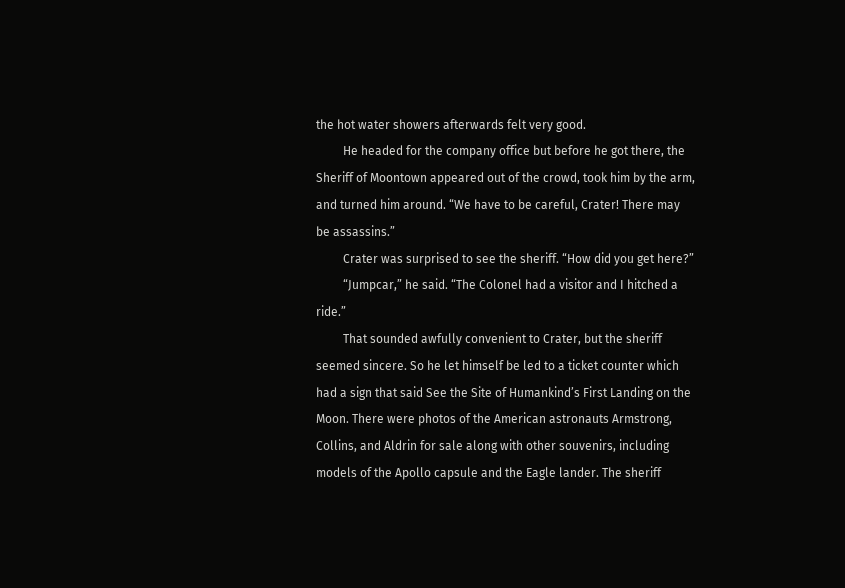the hot water showers afterwards felt very good.
         He headed for the company office but before he got there, the Sheriff of Moontown appeared out of the crowd, took him by the arm, and turned him around. “We have to be careful, Crater! There may be assassins.”
         Crater was surprised to see the sheriff. “How did you get here?”
         “Jumpcar,” he said. “The Colonel had a visitor and I hitched a ride.”
         That sounded awfully convenient to Crater, but the sheriff seemed sincere. So he let himself be led to a ticket counter which had a sign that said See the Site of Humankind’s First Landing on the Moon. There were photos of the American astronauts Armstrong, Collins, and Aldrin for sale along with other souvenirs, including models of the Apollo capsule and the Eagle lander. The sheriff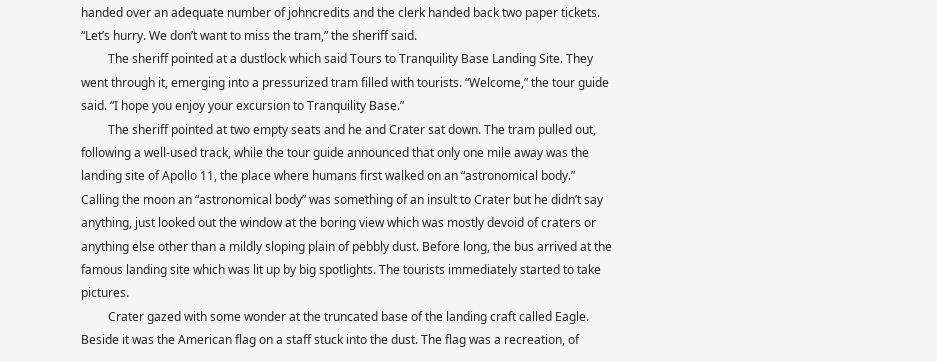handed over an adequate number of johncredits and the clerk handed back two paper tickets. “Let’s hurry. We don’t want to miss the tram,” the sheriff said.
         The sheriff pointed at a dustlock which said Tours to Tranquility Base Landing Site. They went through it, emerging into a pressurized tram filled with tourists. “Welcome,” the tour guide said. “I hope you enjoy your excursion to Tranquility Base.”
         The sheriff pointed at two empty seats and he and Crater sat down. The tram pulled out, following a well-used track, while the tour guide announced that only one mile away was the landing site of Apollo 11, the place where humans first walked on an “astronomical body.” Calling the moon an “astronomical body” was something of an insult to Crater but he didn’t say anything, just looked out the window at the boring view which was mostly devoid of craters or anything else other than a mildly sloping plain of pebbly dust. Before long, the bus arrived at the famous landing site which was lit up by big spotlights. The tourists immediately started to take pictures.
         Crater gazed with some wonder at the truncated base of the landing craft called Eagle. Beside it was the American flag on a staff stuck into the dust. The flag was a recreation, of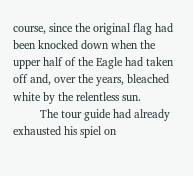course, since the original flag had been knocked down when the upper half of the Eagle had taken off and, over the years, bleached white by the relentless sun.
         The tour guide had already exhausted his spiel on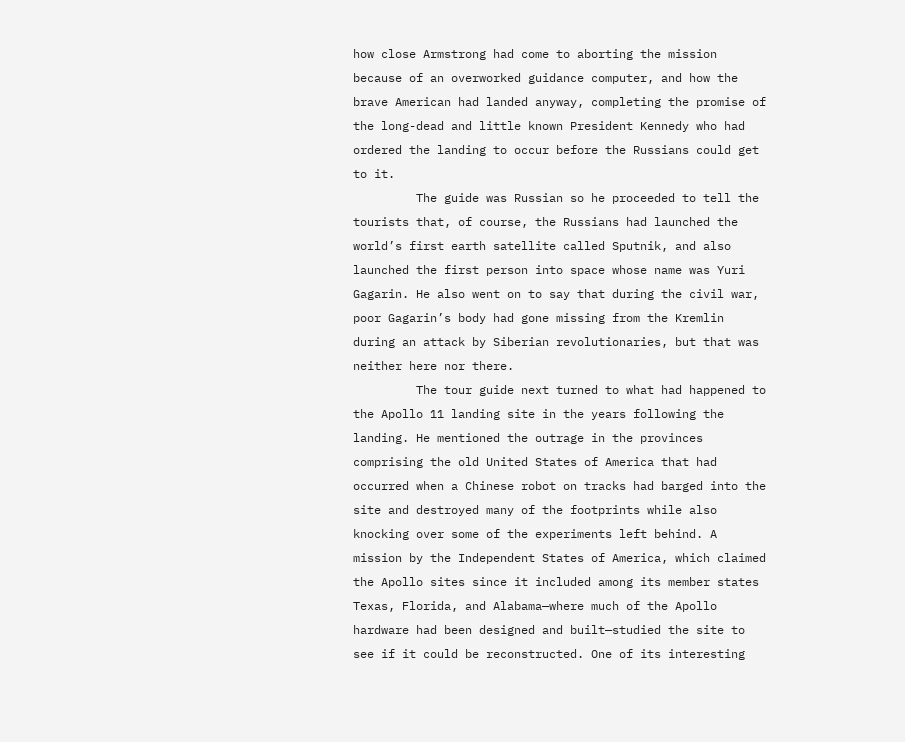how close Armstrong had come to aborting the mission because of an overworked guidance computer, and how the brave American had landed anyway, completing the promise of the long-dead and little known President Kennedy who had ordered the landing to occur before the Russians could get to it.
         The guide was Russian so he proceeded to tell the tourists that, of course, the Russians had launched the world’s first earth satellite called Sputnik, and also launched the first person into space whose name was Yuri Gagarin. He also went on to say that during the civil war, poor Gagarin’s body had gone missing from the Kremlin during an attack by Siberian revolutionaries, but that was neither here nor there.
         The tour guide next turned to what had happened to the Apollo 11 landing site in the years following the landing. He mentioned the outrage in the provinces comprising the old United States of America that had occurred when a Chinese robot on tracks had barged into the site and destroyed many of the footprints while also knocking over some of the experiments left behind. A mission by the Independent States of America, which claimed the Apollo sites since it included among its member states Texas, Florida, and Alabama—where much of the Apollo hardware had been designed and built—studied the site to see if it could be reconstructed. One of its interesting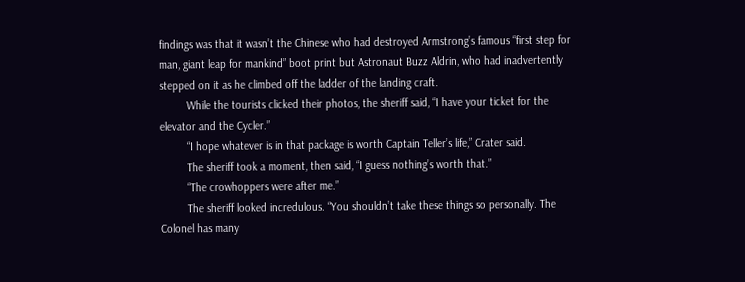findings was that it wasn’t the Chinese who had destroyed Armstrong’s famous “first step for man, giant leap for mankind” boot print but Astronaut Buzz Aldrin, who had inadvertently stepped on it as he climbed off the ladder of the landing craft.
         While the tourists clicked their photos, the sheriff said, “I have your ticket for the elevator and the Cycler.”
         “I hope whatever is in that package is worth Captain Teller’s life,” Crater said.
         The sheriff took a moment, then said, “I guess nothing’s worth that.”
         “The crowhoppers were after me.”
         The sheriff looked incredulous. “You shouldn’t take these things so personally. The Colonel has many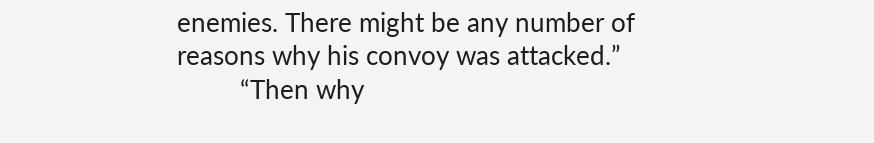enemies. There might be any number of reasons why his convoy was attacked.”
         “Then why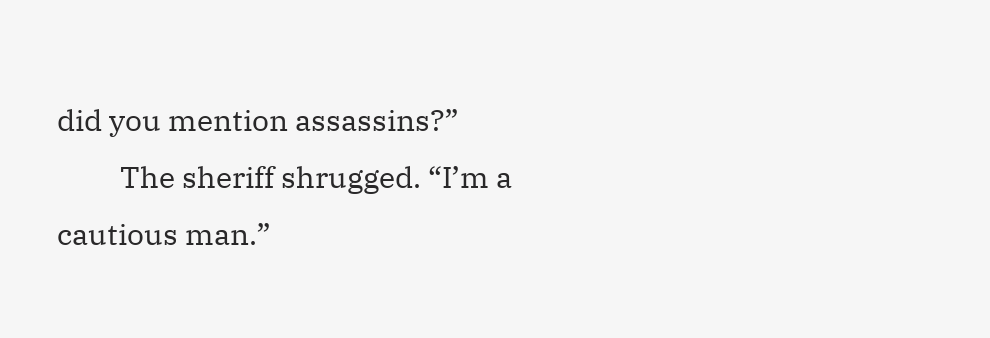did you mention assassins?”
         The sheriff shrugged. “I’m a cautious man.”